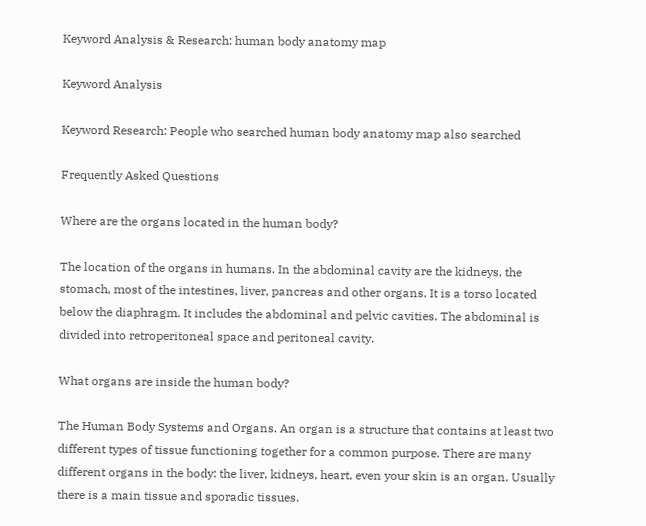Keyword Analysis & Research: human body anatomy map

Keyword Analysis

Keyword Research: People who searched human body anatomy map also searched

Frequently Asked Questions

Where are the organs located in the human body?

The location of the organs in humans. In the abdominal cavity are the kidneys, the stomach, most of the intestines, liver, pancreas and other organs. It is a torso located below the diaphragm. It includes the abdominal and pelvic cavities. The abdominal is divided into retroperitoneal space and peritoneal cavity.

What organs are inside the human body?

The Human Body Systems and Organs. An organ is a structure that contains at least two different types of tissue functioning together for a common purpose. There are many different organs in the body: the liver, kidneys, heart, even your skin is an organ. Usually there is a main tissue and sporadic tissues.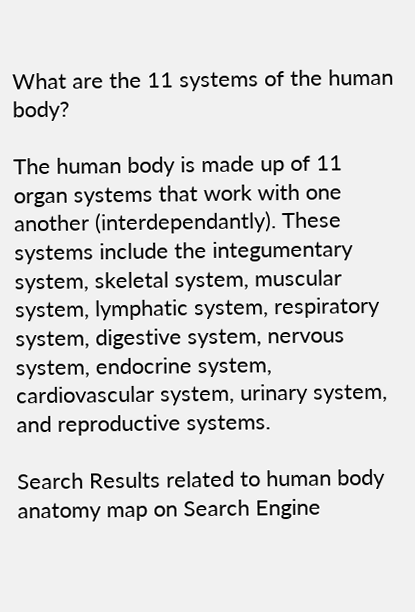What are the 11 systems of the human body?

The human body is made up of 11 organ systems that work with one another (interdependantly). These systems include the integumentary system, skeletal system, muscular system, lymphatic system, respiratory system, digestive system, nervous system, endocrine system, cardiovascular system, urinary system, and reproductive systems.

Search Results related to human body anatomy map on Search Engine